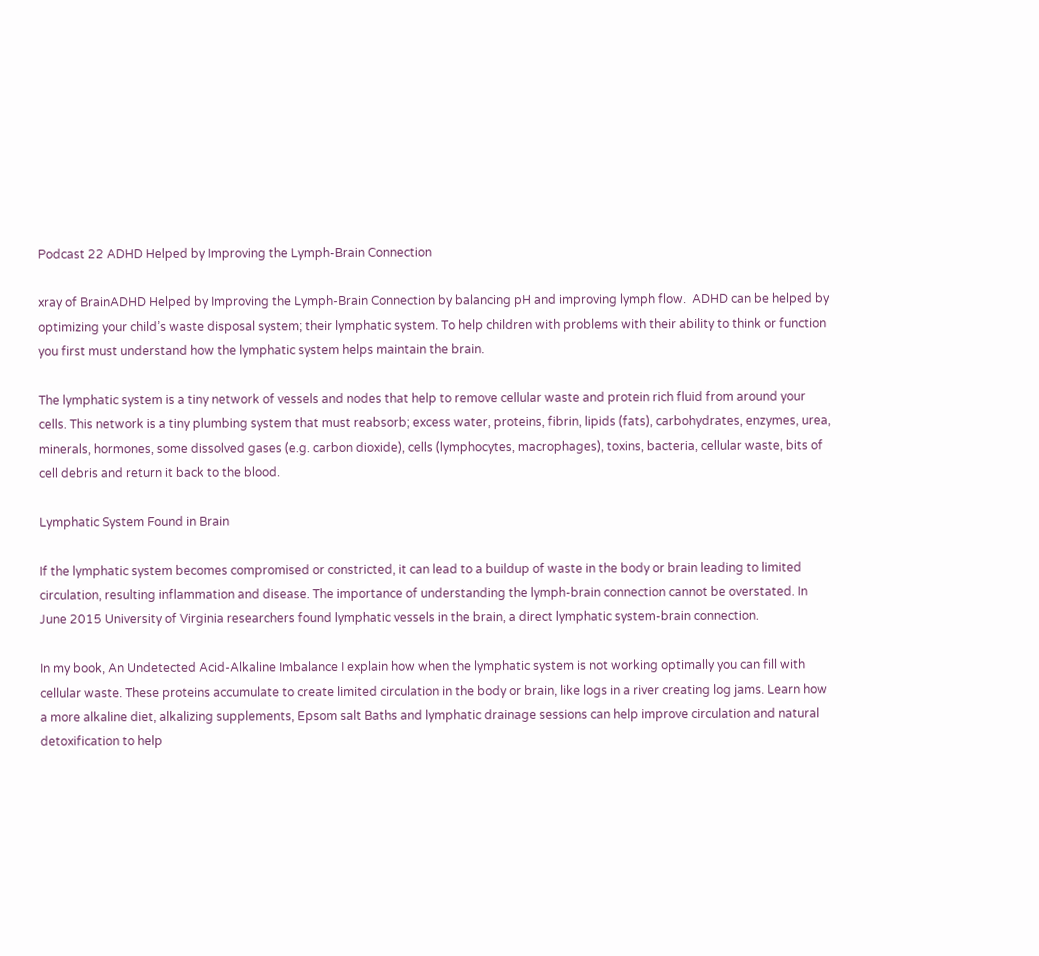Podcast 22 ADHD Helped by Improving the Lymph-Brain Connection

xray of BrainADHD Helped by Improving the Lymph-Brain Connection by balancing pH and improving lymph flow.  ADHD can be helped by optimizing your child’s waste disposal system; their lymphatic system. To help children with problems with their ability to think or function you first must understand how the lymphatic system helps maintain the brain.

The lymphatic system is a tiny network of vessels and nodes that help to remove cellular waste and protein rich fluid from around your cells. This network is a tiny plumbing system that must reabsorb; excess water, proteins, fibrin, lipids (fats), carbohydrates, enzymes, urea, minerals, hormones, some dissolved gases (e.g. carbon dioxide), cells (lymphocytes, macrophages), toxins, bacteria, cellular waste, bits of cell debris and return it back to the blood.

Lymphatic System Found in Brain

If the lymphatic system becomes compromised or constricted, it can lead to a buildup of waste in the body or brain leading to limited circulation, resulting inflammation and disease. The importance of understanding the lymph-brain connection cannot be overstated. In June 2015 University of Virginia researchers found lymphatic vessels in the brain, a direct lymphatic system-brain connection.

In my book, An Undetected Acid-Alkaline Imbalance I explain how when the lymphatic system is not working optimally you can fill with cellular waste. These proteins accumulate to create limited circulation in the body or brain, like logs in a river creating log jams. Learn how a more alkaline diet, alkalizing supplements, Epsom salt Baths and lymphatic drainage sessions can help improve circulation and natural detoxification to help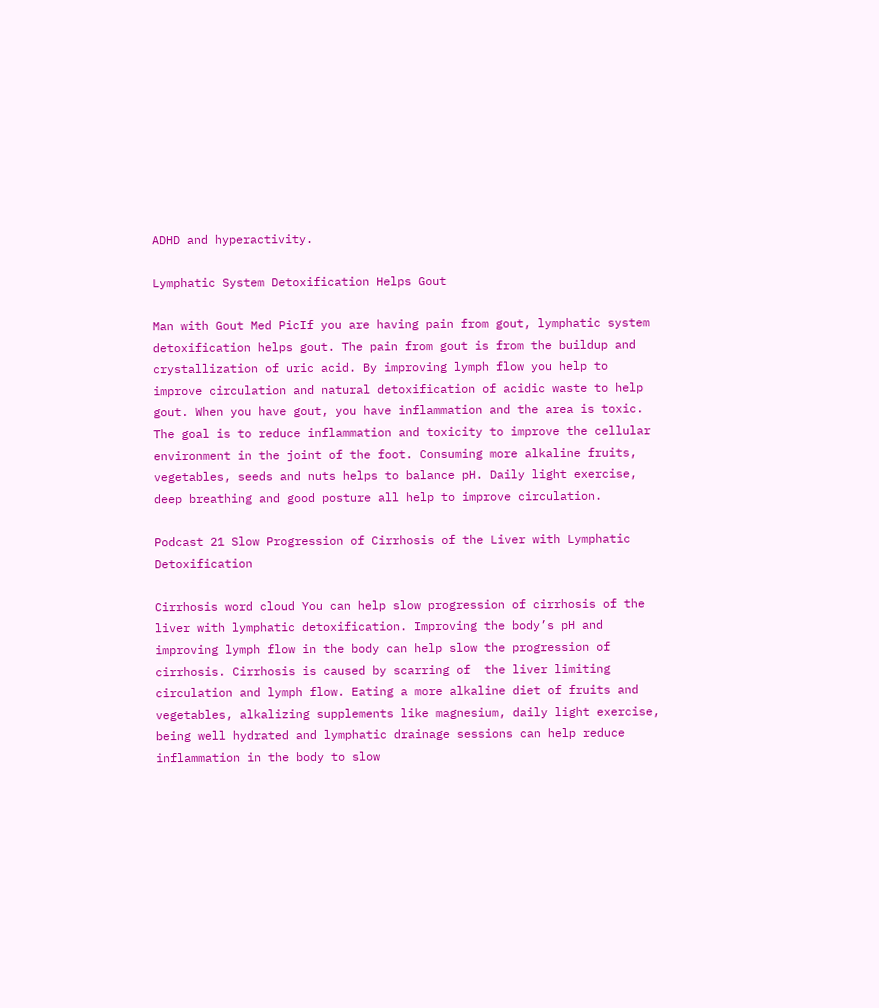ADHD and hyperactivity.

Lymphatic System Detoxification Helps Gout

Man with Gout Med PicIf you are having pain from gout, lymphatic system detoxification helps gout. The pain from gout is from the buildup and crystallization of uric acid. By improving lymph flow you help to improve circulation and natural detoxification of acidic waste to help gout. When you have gout, you have inflammation and the area is toxic.  The goal is to reduce inflammation and toxicity to improve the cellular environment in the joint of the foot. Consuming more alkaline fruits, vegetables, seeds and nuts helps to balance pH. Daily light exercise, deep breathing and good posture all help to improve circulation.

Podcast 21 Slow Progression of Cirrhosis of the Liver with Lymphatic Detoxification

Cirrhosis word cloud You can help slow progression of cirrhosis of the liver with lymphatic detoxification. Improving the body’s pH and improving lymph flow in the body can help slow the progression of cirrhosis. Cirrhosis is caused by scarring of  the liver limiting circulation and lymph flow. Eating a more alkaline diet of fruits and vegetables, alkalizing supplements like magnesium, daily light exercise, being well hydrated and lymphatic drainage sessions can help reduce inflammation in the body to slow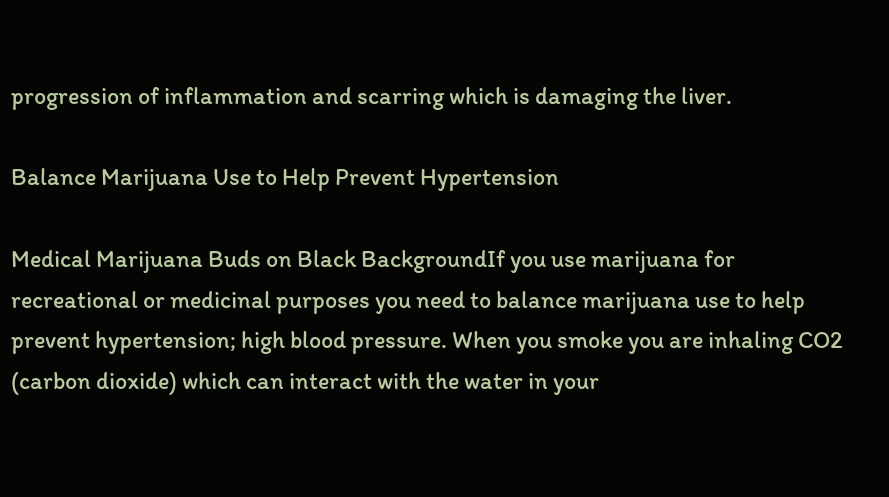progression of inflammation and scarring which is damaging the liver.

Balance Marijuana Use to Help Prevent Hypertension

Medical Marijuana Buds on Black BackgroundIf you use marijuana for recreational or medicinal purposes you need to balance marijuana use to help prevent hypertension; high blood pressure. When you smoke you are inhaling CO2 (carbon dioxide) which can interact with the water in your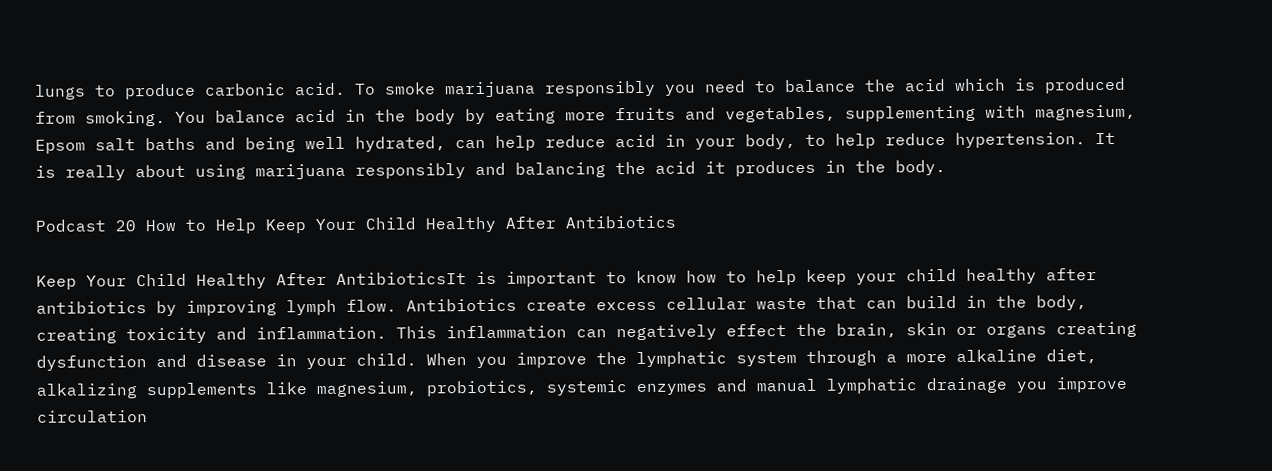lungs to produce carbonic acid. To smoke marijuana responsibly you need to balance the acid which is produced from smoking. You balance acid in the body by eating more fruits and vegetables, supplementing with magnesium, Epsom salt baths and being well hydrated, can help reduce acid in your body, to help reduce hypertension. It is really about using marijuana responsibly and balancing the acid it produces in the body.

Podcast 20 How to Help Keep Your Child Healthy After Antibiotics

Keep Your Child Healthy After AntibioticsIt is important to know how to help keep your child healthy after antibiotics by improving lymph flow. Antibiotics create excess cellular waste that can build in the body, creating toxicity and inflammation. This inflammation can negatively effect the brain, skin or organs creating dysfunction and disease in your child. When you improve the lymphatic system through a more alkaline diet, alkalizing supplements like magnesium, probiotics, systemic enzymes and manual lymphatic drainage you improve circulation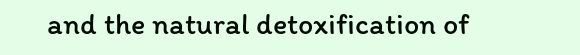and the natural detoxification of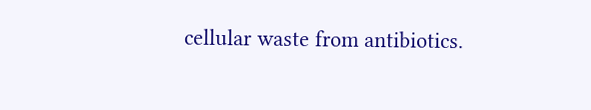cellular waste from antibiotics.